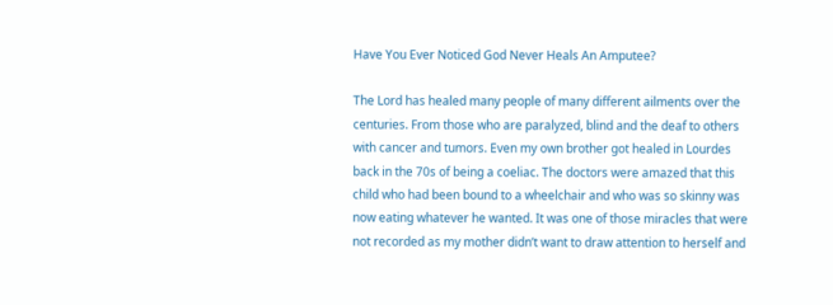Have You Ever Noticed God Never Heals An Amputee?

The Lord has healed many people of many different ailments over the centuries. From those who are paralyzed, blind and the deaf to others with cancer and tumors. Even my own brother got healed in Lourdes back in the 70s of being a coeliac. The doctors were amazed that this child who had been bound to a wheelchair and who was so skinny was now eating whatever he wanted. It was one of those miracles that were not recorded as my mother didn’t want to draw attention to herself and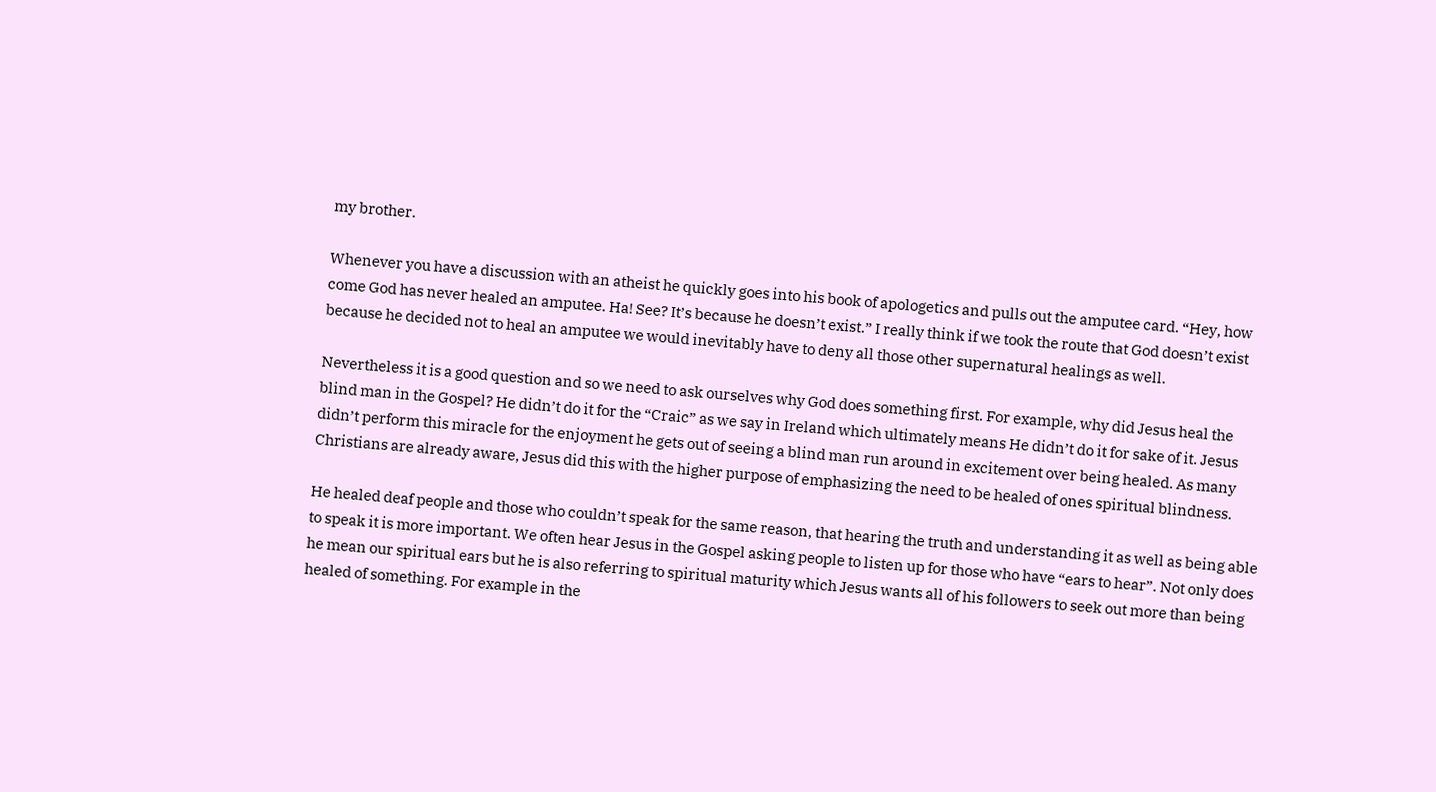my brother.

Whenever you have a discussion with an atheist he quickly goes into his book of apologetics and pulls out the amputee card. “Hey, how come God has never healed an amputee. Ha! See? It’s because he doesn’t exist.” I really think if we took the route that God doesn’t exist because he decided not to heal an amputee we would inevitably have to deny all those other supernatural healings as well.

Nevertheless it is a good question and so we need to ask ourselves why God does something first. For example, why did Jesus heal the blind man in the Gospel? He didn’t do it for the “Craic” as we say in Ireland which ultimately means He didn’t do it for sake of it. Jesus didn’t perform this miracle for the enjoyment he gets out of seeing a blind man run around in excitement over being healed. As many Christians are already aware, Jesus did this with the higher purpose of emphasizing the need to be healed of ones spiritual blindness.

He healed deaf people and those who couldn’t speak for the same reason, that hearing the truth and understanding it as well as being able to speak it is more important. We often hear Jesus in the Gospel asking people to listen up for those who have “ears to hear”. Not only does he mean our spiritual ears but he is also referring to spiritual maturity which Jesus wants all of his followers to seek out more than being healed of something. For example in the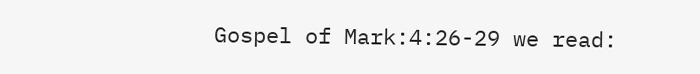Gospel of Mark:4:26-29 we read: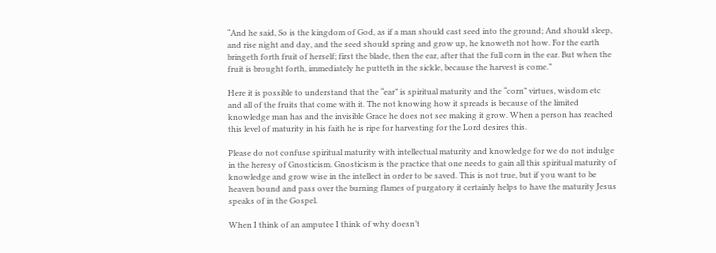“And he said, So is the kingdom of God, as if a man should cast seed into the ground; And should sleep, and rise night and day, and the seed should spring and grow up, he knoweth not how. For the earth bringeth forth fruit of herself; first the blade, then the ear, after that the full corn in the ear. But when the fruit is brought forth, immediately he putteth in the sickle, because the harvest is come.”

Here it is possible to understand that the “ear” is spiritual maturity and the “corn” virtues, wisdom etc and all of the fruits that come with it. The not knowing how it spreads is because of the limited knowledge man has and the invisible Grace he does not see making it grow. When a person has reached this level of maturity in his faith he is ripe for harvesting for the Lord desires this.

Please do not confuse spiritual maturity with intellectual maturity and knowledge for we do not indulge in the heresy of Gnosticism. Gnosticism is the practice that one needs to gain all this spiritual maturity of knowledge and grow wise in the intellect in order to be saved. This is not true, but if you want to be heaven bound and pass over the burning flames of purgatory it certainly helps to have the maturity Jesus speaks of in the Gospel.

When I think of an amputee I think of why doesn’t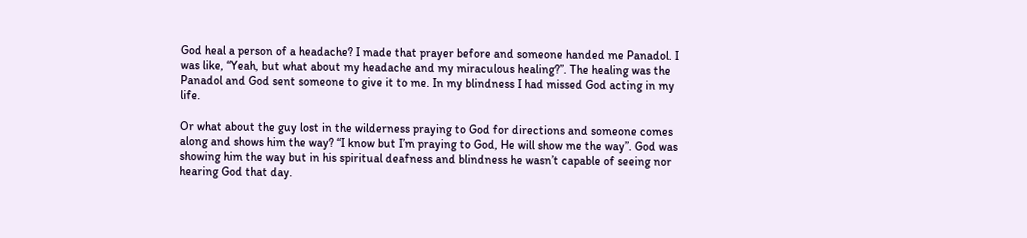God heal a person of a headache? I made that prayer before and someone handed me Panadol. I was like, “Yeah, but what about my headache and my miraculous healing?”. The healing was the Panadol and God sent someone to give it to me. In my blindness I had missed God acting in my life.

Or what about the guy lost in the wilderness praying to God for directions and someone comes along and shows him the way? “I know but I’m praying to God, He will show me the way”. God was showing him the way but in his spiritual deafness and blindness he wasn’t capable of seeing nor hearing God that day.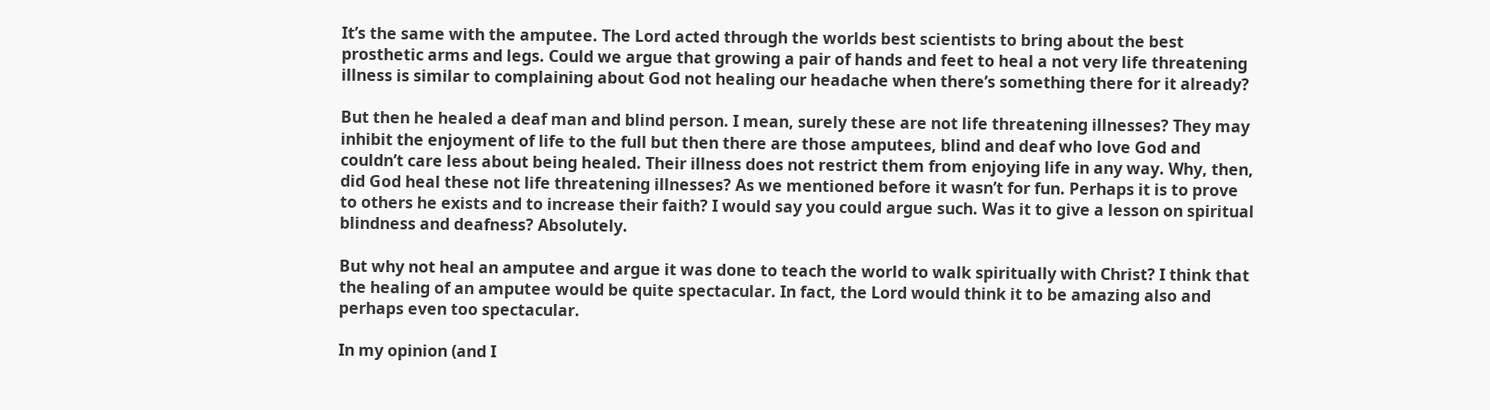It’s the same with the amputee. The Lord acted through the worlds best scientists to bring about the best prosthetic arms and legs. Could we argue that growing a pair of hands and feet to heal a not very life threatening illness is similar to complaining about God not healing our headache when there’s something there for it already?

But then he healed a deaf man and blind person. I mean, surely these are not life threatening illnesses? They may inhibit the enjoyment of life to the full but then there are those amputees, blind and deaf who love God and couldn’t care less about being healed. Their illness does not restrict them from enjoying life in any way. Why, then, did God heal these not life threatening illnesses? As we mentioned before it wasn’t for fun. Perhaps it is to prove to others he exists and to increase their faith? I would say you could argue such. Was it to give a lesson on spiritual blindness and deafness? Absolutely.

But why not heal an amputee and argue it was done to teach the world to walk spiritually with Christ? I think that the healing of an amputee would be quite spectacular. In fact, the Lord would think it to be amazing also and perhaps even too spectacular.

In my opinion (and I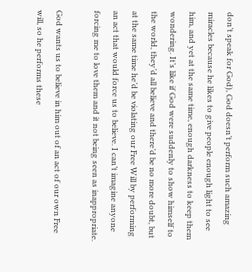don’t speak for God), God doesn’t perform such amazing miracles because he likes to give people enough light to see him, and yet at the same time, enough darkness to keep them wondering. It’s like if God were suddenly to show himself to the world, they’d all believe and there’d be no more doubt, but at the same time he’d be violating our Free Will by performing an act that would force us to believe. I can’t imagine anyone forcing me to love them and it not being seen as inappropriate.

God wants us to believe in him out of an act of our own Free will, so he performs these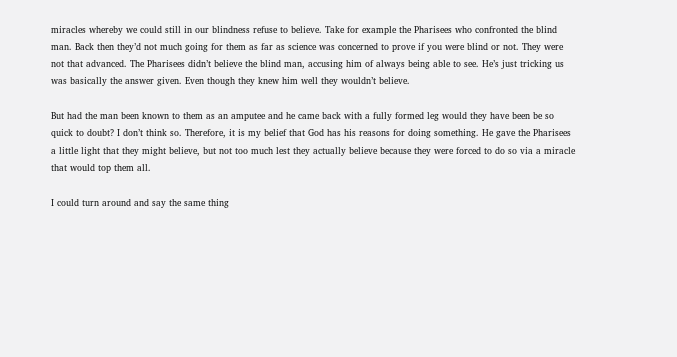miracles whereby we could still in our blindness refuse to believe. Take for example the Pharisees who confronted the blind man. Back then they’d not much going for them as far as science was concerned to prove if you were blind or not. They were not that advanced. The Pharisees didn’t believe the blind man, accusing him of always being able to see. He’s just tricking us was basically the answer given. Even though they knew him well they wouldn’t believe.

But had the man been known to them as an amputee and he came back with a fully formed leg would they have been be so quick to doubt? I don’t think so. Therefore, it is my belief that God has his reasons for doing something. He gave the Pharisees a little light that they might believe, but not too much lest they actually believe because they were forced to do so via a miracle that would top them all.

I could turn around and say the same thing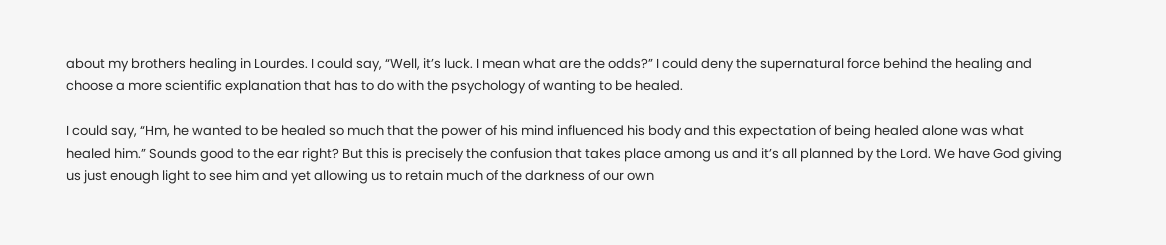about my brothers healing in Lourdes. I could say, “Well, it’s luck. I mean what are the odds?” I could deny the supernatural force behind the healing and choose a more scientific explanation that has to do with the psychology of wanting to be healed.

I could say, “Hm, he wanted to be healed so much that the power of his mind influenced his body and this expectation of being healed alone was what healed him.” Sounds good to the ear right? But this is precisely the confusion that takes place among us and it’s all planned by the Lord. We have God giving us just enough light to see him and yet allowing us to retain much of the darkness of our own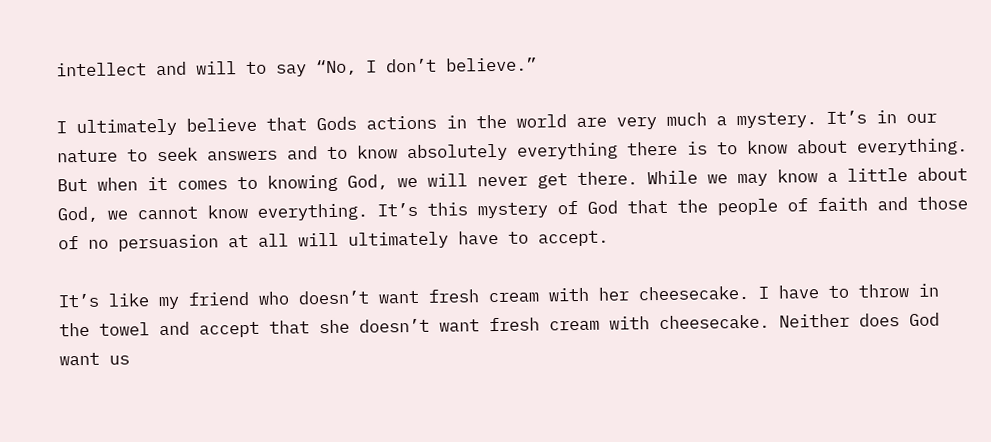intellect and will to say “No, I don’t believe.”

I ultimately believe that Gods actions in the world are very much a mystery. It’s in our nature to seek answers and to know absolutely everything there is to know about everything. But when it comes to knowing God, we will never get there. While we may know a little about God, we cannot know everything. It’s this mystery of God that the people of faith and those of no persuasion at all will ultimately have to accept.

It’s like my friend who doesn’t want fresh cream with her cheesecake. I have to throw in the towel and accept that she doesn’t want fresh cream with cheesecake. Neither does God want us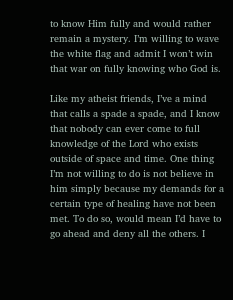to know Him fully and would rather remain a mystery. I’m willing to wave the white flag and admit I won’t win that war on fully knowing who God is.

Like my atheist friends, I’ve a mind that calls a spade a spade, and I know that nobody can ever come to full knowledge of the Lord who exists outside of space and time. One thing I’m not willing to do is not believe in him simply because my demands for a certain type of healing have not been met. To do so, would mean I’d have to go ahead and deny all the others. I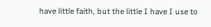have little faith, but the little I have I use to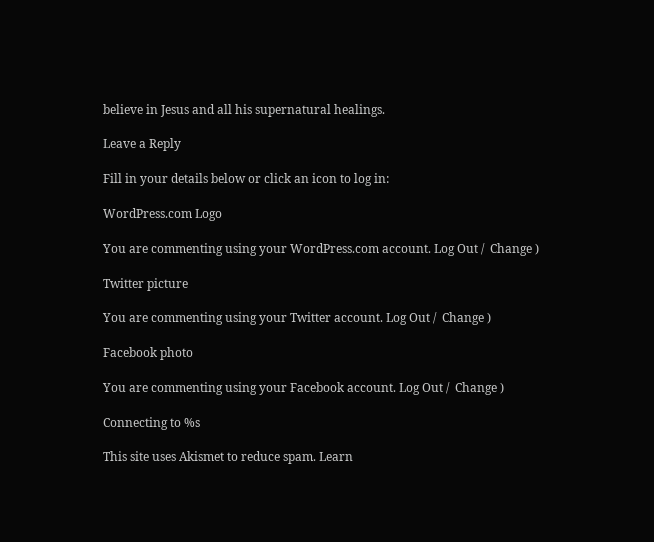believe in Jesus and all his supernatural healings.

Leave a Reply

Fill in your details below or click an icon to log in:

WordPress.com Logo

You are commenting using your WordPress.com account. Log Out /  Change )

Twitter picture

You are commenting using your Twitter account. Log Out /  Change )

Facebook photo

You are commenting using your Facebook account. Log Out /  Change )

Connecting to %s

This site uses Akismet to reduce spam. Learn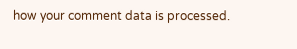how your comment data is processed.